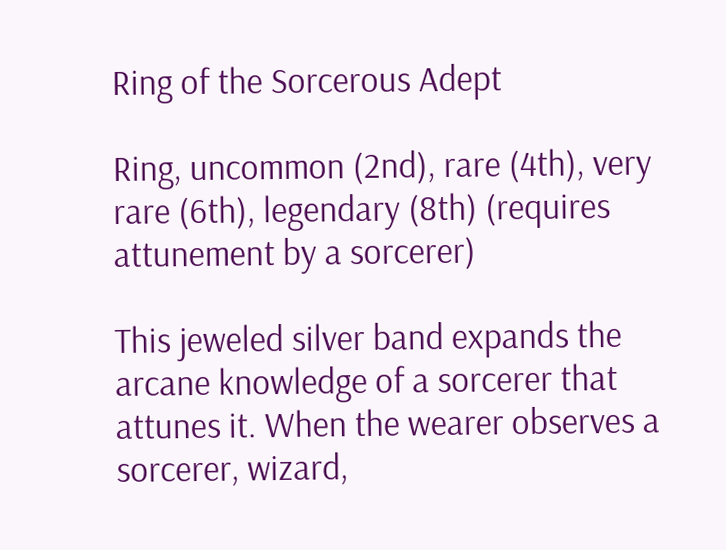Ring of the Sorcerous Adept

Ring, uncommon (2nd), rare (4th), very rare (6th), legendary (8th) (requires attunement by a sorcerer)

This jeweled silver band expands the arcane knowledge of a sorcerer that attunes it. When the wearer observes a sorcerer, wizard,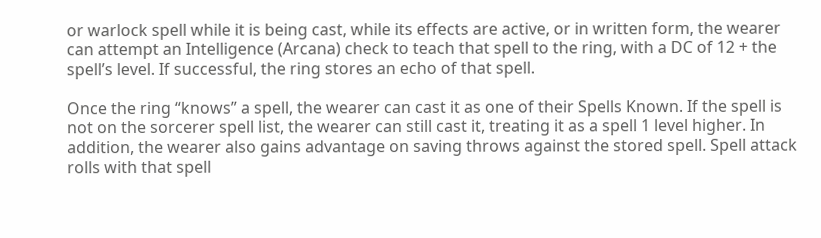or warlock spell while it is being cast, while its effects are active, or in written form, the wearer can attempt an Intelligence (Arcana) check to teach that spell to the ring, with a DC of 12 + the spell’s level. If successful, the ring stores an echo of that spell.

Once the ring “knows” a spell, the wearer can cast it as one of their Spells Known. If the spell is not on the sorcerer spell list, the wearer can still cast it, treating it as a spell 1 level higher. In addition, the wearer also gains advantage on saving throws against the stored spell. Spell attack rolls with that spell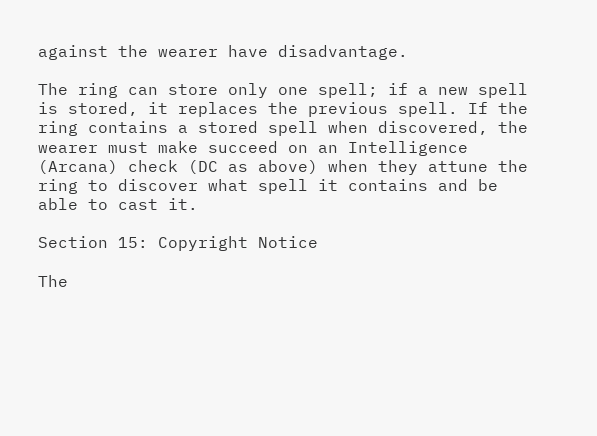against the wearer have disadvantage.

The ring can store only one spell; if a new spell is stored, it replaces the previous spell. If the ring contains a stored spell when discovered, the wearer must make succeed on an Intelligence (Arcana) check (DC as above) when they attune the ring to discover what spell it contains and be able to cast it.

Section 15: Copyright Notice

The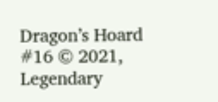Dragon’s Hoard #16 © 2021, Legendary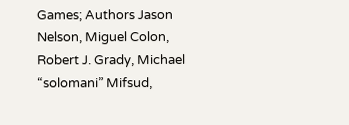Games; Authors Jason Nelson, Miguel Colon, Robert J. Grady, Michael “solomani” Mifsud,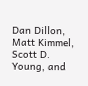Dan Dillon, Matt Kimmel, Scott D. Young, and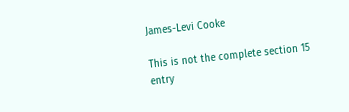James-Levi Cooke

This is not the complete section 15 entry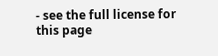- see the full license for this page